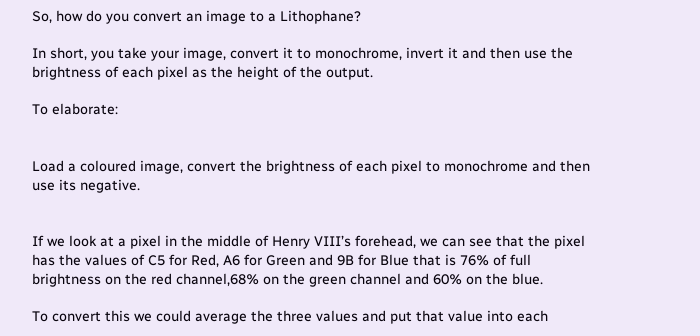So, how do you convert an image to a Lithophane?

In short, you take your image, convert it to monochrome, invert it and then use the brightness of each pixel as the height of the output.

To elaborate:


Load a coloured image, convert the brightness of each pixel to monochrome and then use its negative.


If we look at a pixel in the middle of Henry VIII’s forehead, we can see that the pixel has the values of C5 for Red, A6 for Green and 9B for Blue that is 76% of full brightness on the red channel,68% on the green channel and 60% on the blue.

To convert this we could average the three values and put that value into each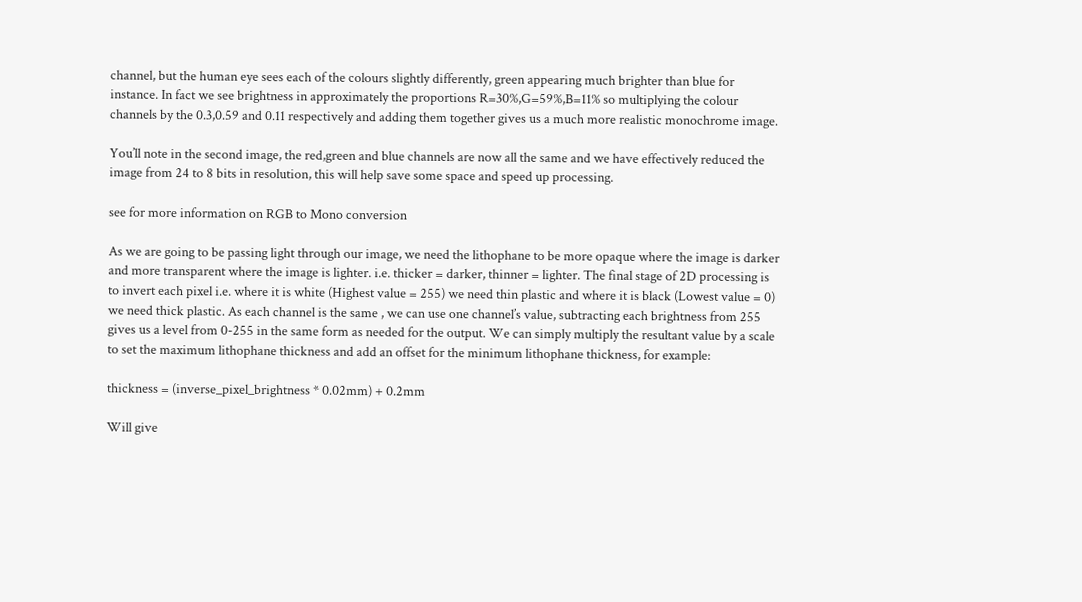channel, but the human eye sees each of the colours slightly differently, green appearing much brighter than blue for instance. In fact we see brightness in approximately the proportions R=30%,G=59%,B=11% so multiplying the colour channels by the 0.3,0.59 and 0.11 respectively and adding them together gives us a much more realistic monochrome image.

You’ll note in the second image, the red,green and blue channels are now all the same and we have effectively reduced the image from 24 to 8 bits in resolution, this will help save some space and speed up processing.

see for more information on RGB to Mono conversion

As we are going to be passing light through our image, we need the lithophane to be more opaque where the image is darker and more transparent where the image is lighter. i.e. thicker = darker, thinner = lighter. The final stage of 2D processing is to invert each pixel i.e. where it is white (Highest value = 255) we need thin plastic and where it is black (Lowest value = 0) we need thick plastic. As each channel is the same , we can use one channel’s value, subtracting each brightness from 255 gives us a level from 0-255 in the same form as needed for the output. We can simply multiply the resultant value by a scale to set the maximum lithophane thickness and add an offset for the minimum lithophane thickness, for example:

thickness = (inverse_pixel_brightness * 0.02mm) + 0.2mm

Will give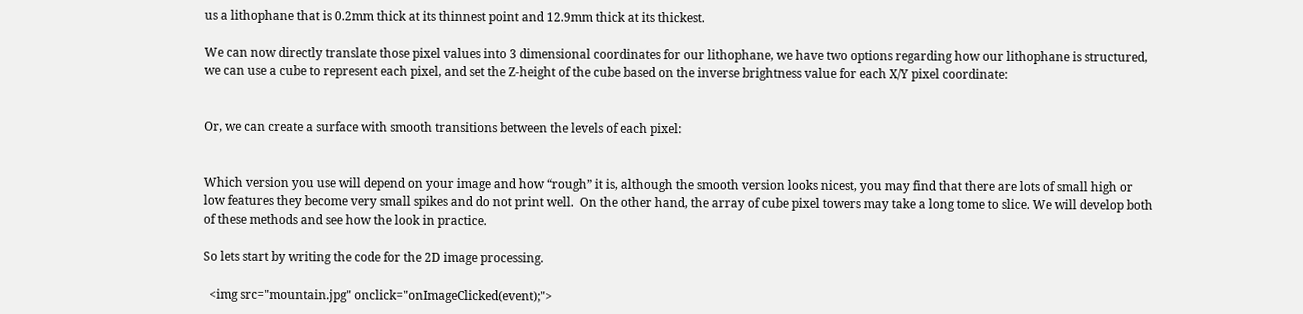us a lithophane that is 0.2mm thick at its thinnest point and 12.9mm thick at its thickest.

We can now directly translate those pixel values into 3 dimensional coordinates for our lithophane, we have two options regarding how our lithophane is structured, we can use a cube to represent each pixel, and set the Z-height of the cube based on the inverse brightness value for each X/Y pixel coordinate:


Or, we can create a surface with smooth transitions between the levels of each pixel:


Which version you use will depend on your image and how “rough” it is, although the smooth version looks nicest, you may find that there are lots of small high or low features they become very small spikes and do not print well.  On the other hand, the array of cube pixel towers may take a long tome to slice. We will develop both of these methods and see how the look in practice.

So lets start by writing the code for the 2D image processing.

  <img src="mountain.jpg" onclick="onImageClicked(event);">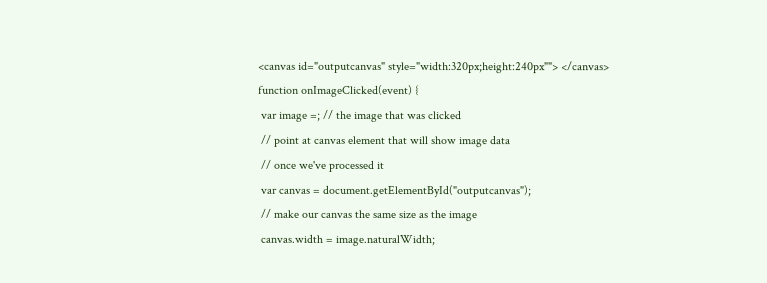<canvas id="outputcanvas" style="width:320px;height:240px""> </canvas>
function onImageClicked(event) {
 var image =; // the image that was clicked
 // point at canvas element that will show image data
 // once we've processed it
 var canvas = document.getElementById("outputcanvas");
 // make our canvas the same size as the image
 canvas.width = image.naturalWidth;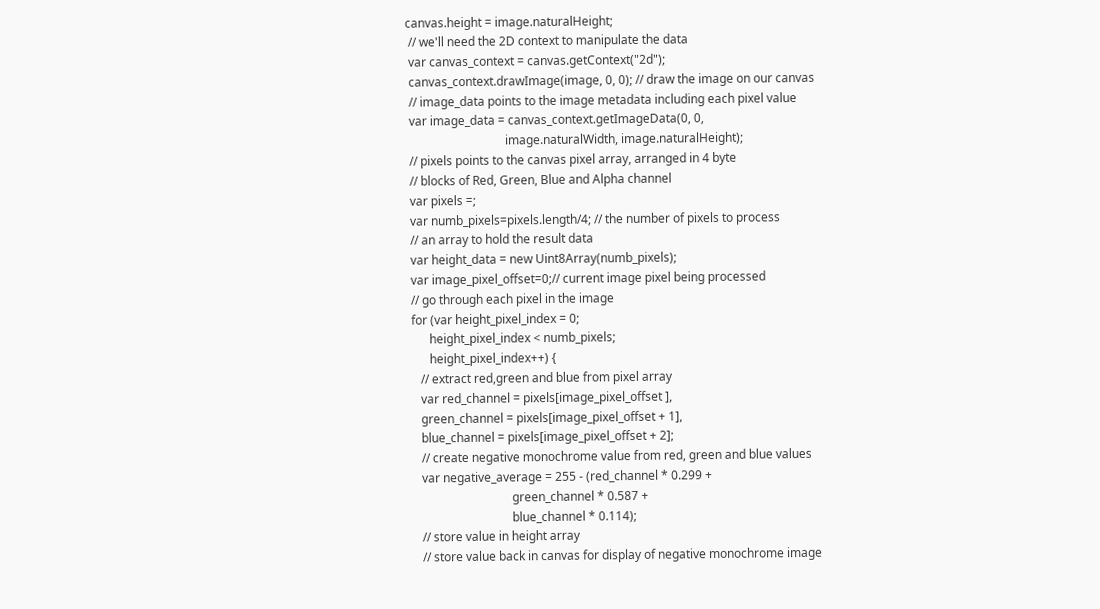canvas.height = image.naturalHeight;
 // we'll need the 2D context to manipulate the data
 var canvas_context = canvas.getContext("2d");
 canvas_context.drawImage(image, 0, 0); // draw the image on our canvas
 // image_data points to the image metadata including each pixel value
 var image_data = canvas_context.getImageData(0, 0,
                                 image.naturalWidth, image.naturalHeight);
 // pixels points to the canvas pixel array, arranged in 4 byte
 // blocks of Red, Green, Blue and Alpha channel
 var pixels =;
 var numb_pixels=pixels.length/4; // the number of pixels to process
 // an array to hold the result data
 var height_data = new Uint8Array(numb_pixels);
 var image_pixel_offset=0;// current image pixel being processed
 // go through each pixel in the image
 for (var height_pixel_index = 0;
       height_pixel_index < numb_pixels;
       height_pixel_index++) {
    // extract red,green and blue from pixel array
    var red_channel = pixels[image_pixel_offset ],
    green_channel = pixels[image_pixel_offset + 1],
    blue_channel = pixels[image_pixel_offset + 2];
    // create negative monochrome value from red, green and blue values
    var negative_average = 255 - (red_channel * 0.299 +
                                  green_channel * 0.587 +
                                  blue_channel * 0.114);
    // store value in height array
    // store value back in canvas for display of negative monochrome image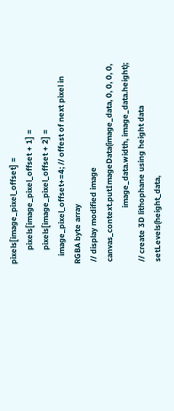pixels[image_pixel_offset] =
       pixels[image_pixel_offset + 1] =
       pixels[image_pixel_offset + 2] =
    image_pixel_offset+=4; // offest of next pixel in RGBA byte array
 // display modified image
 canvas_context.putImageData(image_data, 0, 0, 0, 0,
                            image_data.width, image_data.height);
 // create 3D lithophane using height data
 setLevels(height_data,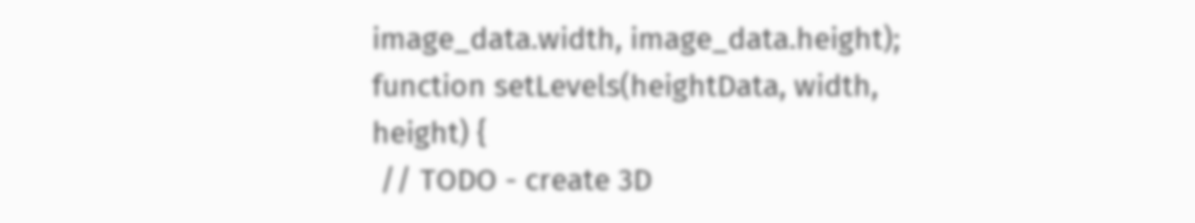image_data.width, image_data.height);
function setLevels(heightData, width, height) {
 // TODO - create 3D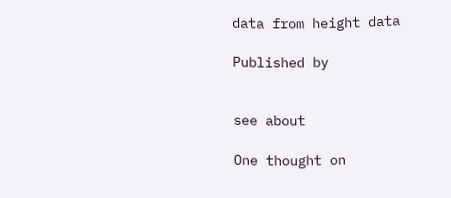data from height data

Published by


see about

One thought on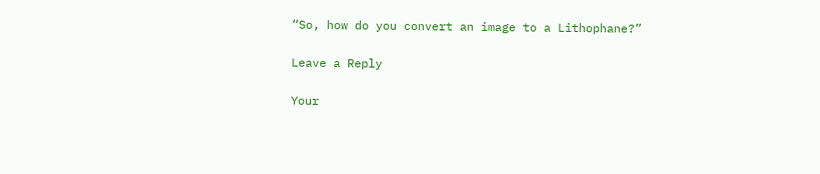“So, how do you convert an image to a Lithophane?”

Leave a Reply

Your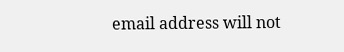email address will not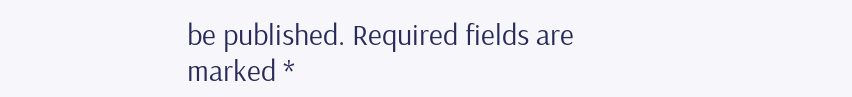be published. Required fields are marked *